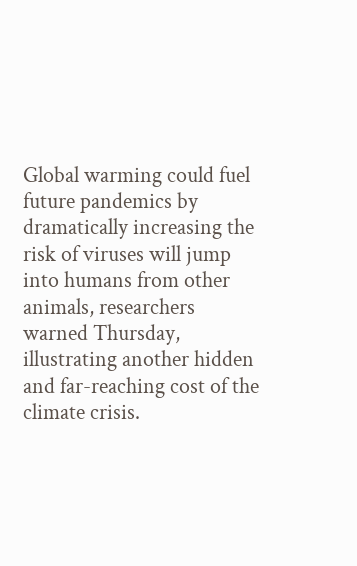Global warming could fuel future pandemics by dramatically increasing the risk of viruses will jump into humans from other animals, researchers warned Thursday, illustrating another hidden and far-reaching cost of the climate crisis.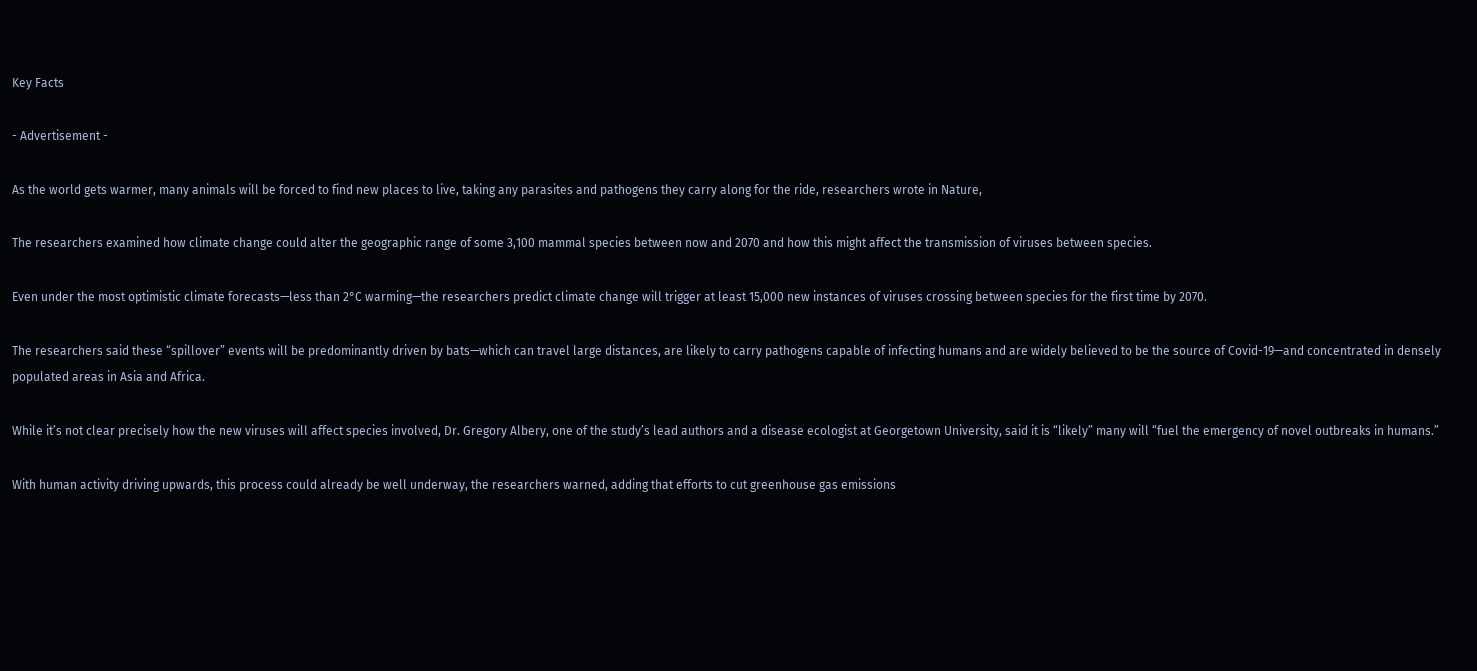Key Facts

- Advertisement -

As the world gets warmer, many animals will be forced to find new places to live, taking any parasites and pathogens they carry along for the ride, researchers wrote in Nature,

The researchers examined how climate change could alter the geographic range of some 3,100 mammal species between now and 2070 and how this might affect the transmission of viruses between species.

Even under the most optimistic climate forecasts—less than 2°C warming—the researchers predict climate change will trigger at least 15,000 new instances of viruses crossing between species for the first time by 2070.

The researchers said these “spillover” events will be predominantly driven by bats—which can travel large distances, are likely to carry pathogens capable of infecting humans and are widely believed to be the source of Covid-19—and concentrated in densely populated areas in Asia and Africa.

While it’s not clear precisely how the new viruses will affect species involved, Dr. Gregory Albery, one of the study’s lead authors and a disease ecologist at Georgetown University, said it is “likely” many will “fuel the emergency of novel outbreaks in humans.”

With human activity driving upwards, this process could already be well underway, the researchers warned, adding that efforts to cut greenhouse gas emissions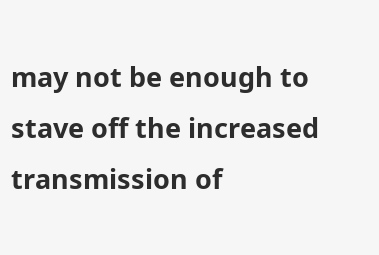may not be enough to stave off the increased transmission of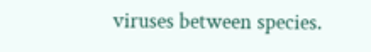viruses between species.